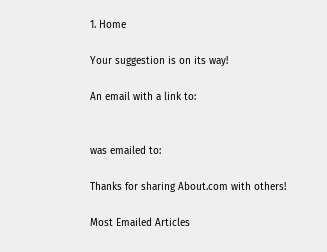1. Home

Your suggestion is on its way!

An email with a link to:


was emailed to:

Thanks for sharing About.com with others!

Most Emailed Articles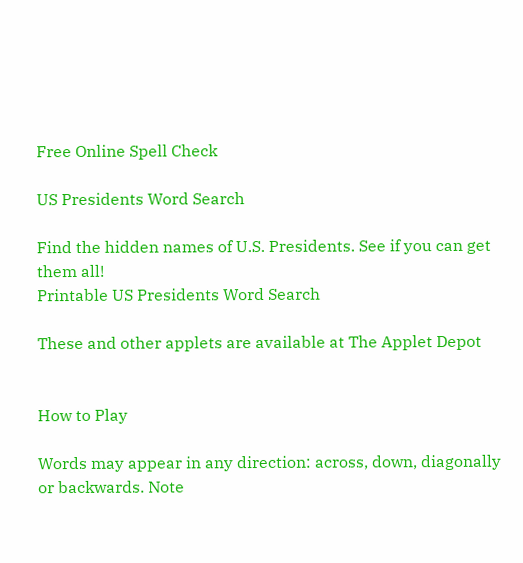Free Online Spell Check

US Presidents Word Search

Find the hidden names of U.S. Presidents. See if you can get them all!
Printable US Presidents Word Search

These and other applets are available at The Applet Depot


How to Play

Words may appear in any direction: across, down, diagonally or backwards. Note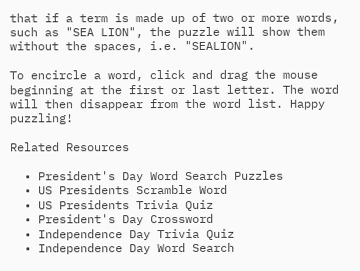that if a term is made up of two or more words, such as "SEA LION", the puzzle will show them without the spaces, i.e. "SEALION".

To encircle a word, click and drag the mouse beginning at the first or last letter. The word will then disappear from the word list. Happy puzzling!

Related Resources

  • President's Day Word Search Puzzles
  • US Presidents Scramble Word
  • US Presidents Trivia Quiz
  • President's Day Crossword
  • Independence Day Trivia Quiz
  • Independence Day Word Search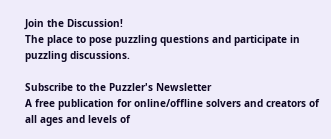Join the Discussion!
The place to pose puzzling questions and participate in puzzling discussions.

Subscribe to the Puzzler's Newsletter
A free publication for online/offline solvers and creators of all ages and levels of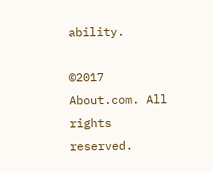ability.

©2017 About.com. All rights reserved.